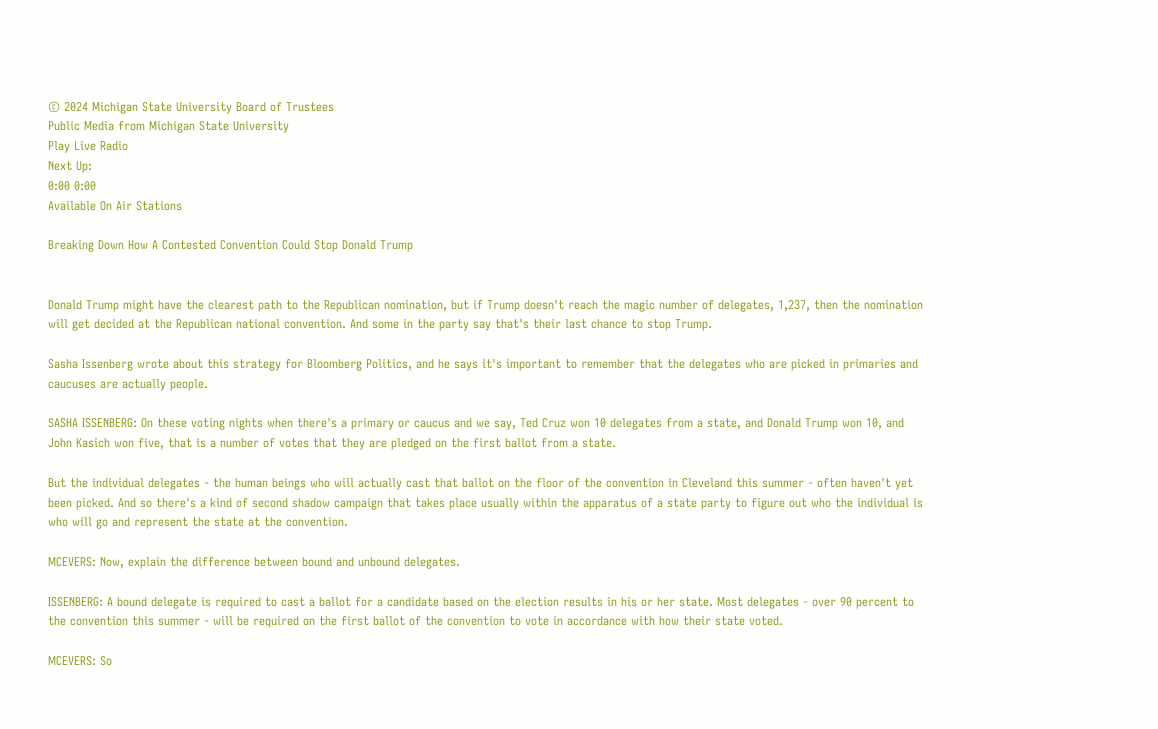© 2024 Michigan State University Board of Trustees
Public Media from Michigan State University
Play Live Radio
Next Up:
0:00 0:00
Available On Air Stations

Breaking Down How A Contested Convention Could Stop Donald Trump


Donald Trump might have the clearest path to the Republican nomination, but if Trump doesn't reach the magic number of delegates, 1,237, then the nomination will get decided at the Republican national convention. And some in the party say that's their last chance to stop Trump.

Sasha Issenberg wrote about this strategy for Bloomberg Politics, and he says it's important to remember that the delegates who are picked in primaries and caucuses are actually people.

SASHA ISSENBERG: On these voting nights when there's a primary or caucus and we say, Ted Cruz won 10 delegates from a state, and Donald Trump won 10, and John Kasich won five, that is a number of votes that they are pledged on the first ballot from a state.

But the individual delegates - the human beings who will actually cast that ballot on the floor of the convention in Cleveland this summer - often haven't yet been picked. And so there's a kind of second shadow campaign that takes place usually within the apparatus of a state party to figure out who the individual is who will go and represent the state at the convention.

MCEVERS: Now, explain the difference between bound and unbound delegates.

ISSENBERG: A bound delegate is required to cast a ballot for a candidate based on the election results in his or her state. Most delegates - over 90 percent to the convention this summer - will be required on the first ballot of the convention to vote in accordance with how their state voted.

MCEVERS: So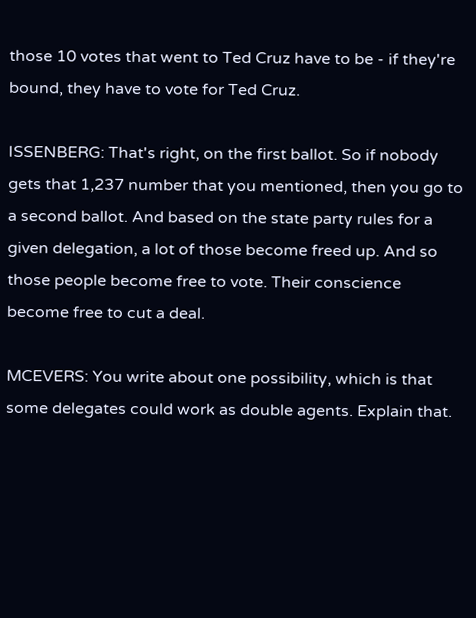those 10 votes that went to Ted Cruz have to be - if they're bound, they have to vote for Ted Cruz.

ISSENBERG: That's right, on the first ballot. So if nobody gets that 1,237 number that you mentioned, then you go to a second ballot. And based on the state party rules for a given delegation, a lot of those become freed up. And so those people become free to vote. Their conscience become free to cut a deal.

MCEVERS: You write about one possibility, which is that some delegates could work as double agents. Explain that.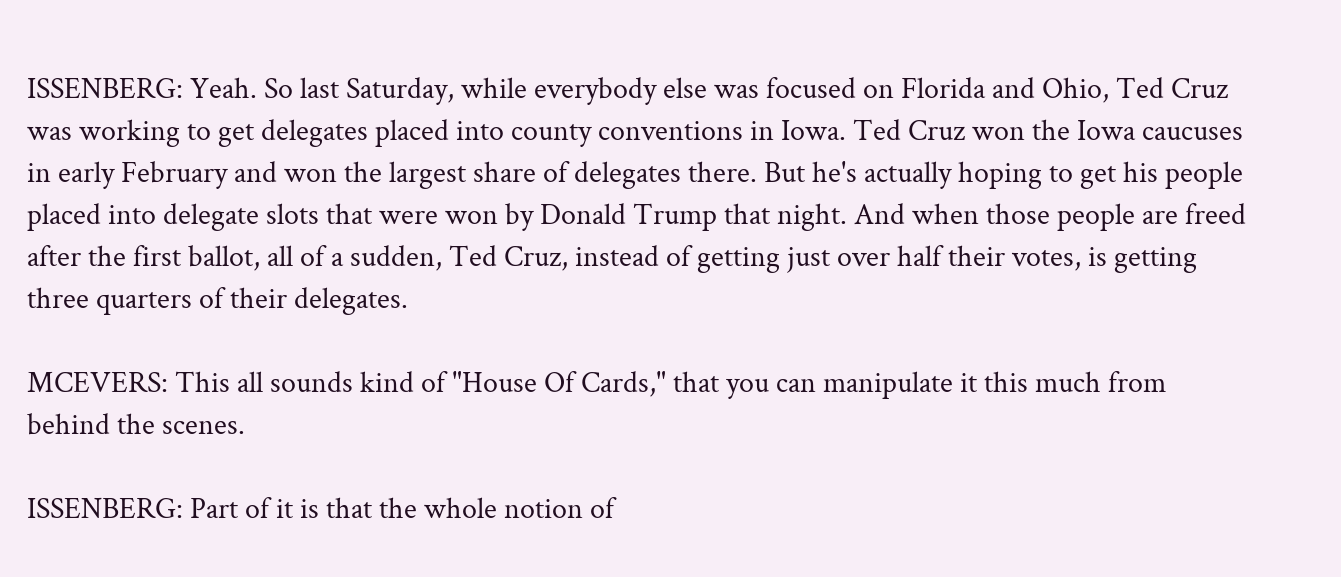ISSENBERG: Yeah. So last Saturday, while everybody else was focused on Florida and Ohio, Ted Cruz was working to get delegates placed into county conventions in Iowa. Ted Cruz won the Iowa caucuses in early February and won the largest share of delegates there. But he's actually hoping to get his people placed into delegate slots that were won by Donald Trump that night. And when those people are freed after the first ballot, all of a sudden, Ted Cruz, instead of getting just over half their votes, is getting three quarters of their delegates.

MCEVERS: This all sounds kind of "House Of Cards," that you can manipulate it this much from behind the scenes.

ISSENBERG: Part of it is that the whole notion of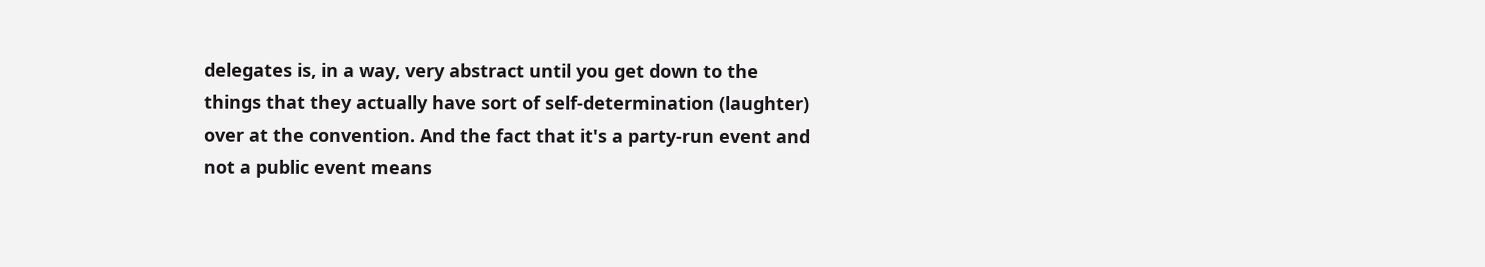delegates is, in a way, very abstract until you get down to the things that they actually have sort of self-determination (laughter) over at the convention. And the fact that it's a party-run event and not a public event means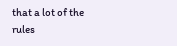that a lot of the rules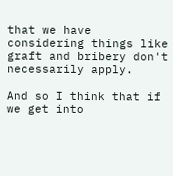that we have considering things like graft and bribery don't necessarily apply.

And so I think that if we get into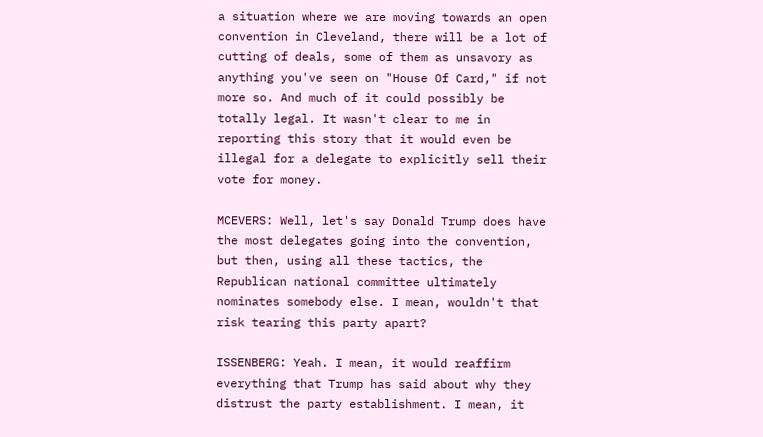a situation where we are moving towards an open convention in Cleveland, there will be a lot of cutting of deals, some of them as unsavory as anything you've seen on "House Of Card," if not more so. And much of it could possibly be totally legal. It wasn't clear to me in reporting this story that it would even be illegal for a delegate to explicitly sell their vote for money.

MCEVERS: Well, let's say Donald Trump does have the most delegates going into the convention, but then, using all these tactics, the Republican national committee ultimately nominates somebody else. I mean, wouldn't that risk tearing this party apart?

ISSENBERG: Yeah. I mean, it would reaffirm everything that Trump has said about why they distrust the party establishment. I mean, it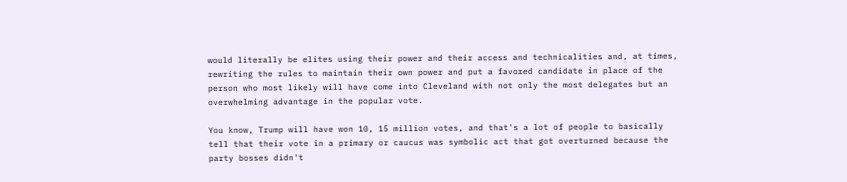would literally be elites using their power and their access and technicalities and, at times, rewriting the rules to maintain their own power and put a favored candidate in place of the person who most likely will have come into Cleveland with not only the most delegates but an overwhelming advantage in the popular vote.

You know, Trump will have won 10, 15 million votes, and that's a lot of people to basically tell that their vote in a primary or caucus was symbolic act that got overturned because the party bosses didn't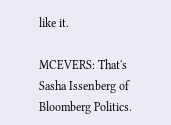like it.

MCEVERS: That's Sasha Issenberg of Bloomberg Politics.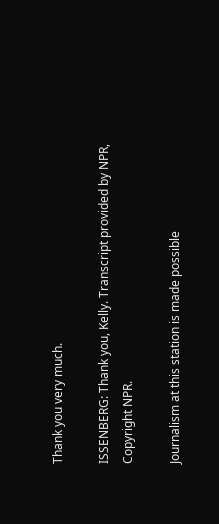Thank you very much.

ISSENBERG: Thank you, Kelly. Transcript provided by NPR, Copyright NPR.

Journalism at this station is made possible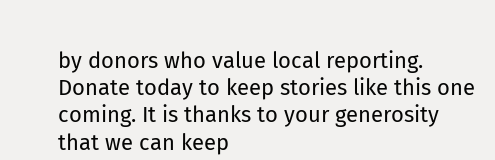by donors who value local reporting. Donate today to keep stories like this one coming. It is thanks to your generosity that we can keep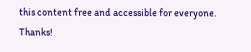this content free and accessible for everyone. Thanks!